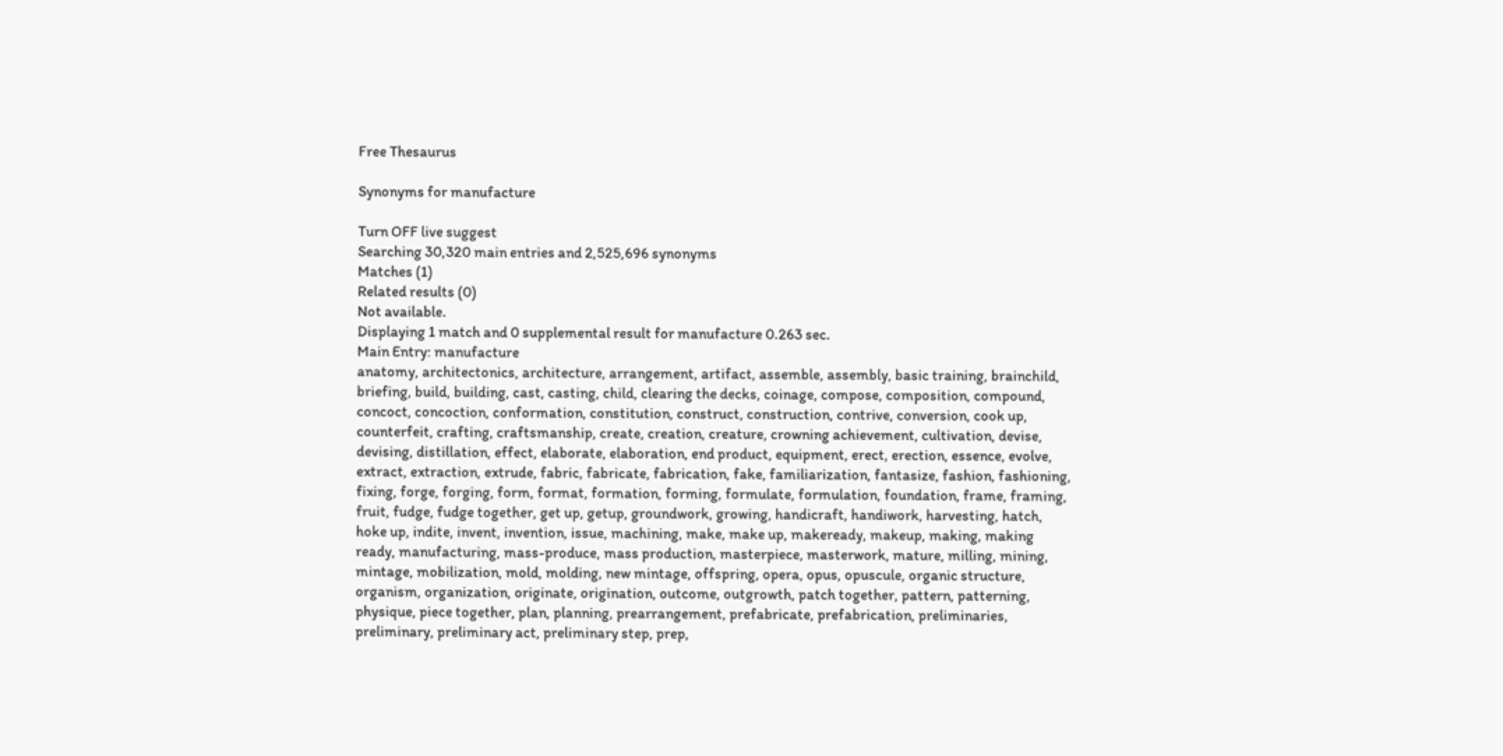Free Thesaurus

Synonyms for manufacture

Turn OFF live suggest
Searching 30,320 main entries and 2,525,696 synonyms
Matches (1)
Related results (0)
Not available.
Displaying 1 match and 0 supplemental result for manufacture 0.263 sec.
Main Entry: manufacture
anatomy, architectonics, architecture, arrangement, artifact, assemble, assembly, basic training, brainchild, briefing, build, building, cast, casting, child, clearing the decks, coinage, compose, composition, compound, concoct, concoction, conformation, constitution, construct, construction, contrive, conversion, cook up, counterfeit, crafting, craftsmanship, create, creation, creature, crowning achievement, cultivation, devise, devising, distillation, effect, elaborate, elaboration, end product, equipment, erect, erection, essence, evolve, extract, extraction, extrude, fabric, fabricate, fabrication, fake, familiarization, fantasize, fashion, fashioning, fixing, forge, forging, form, format, formation, forming, formulate, formulation, foundation, frame, framing, fruit, fudge, fudge together, get up, getup, groundwork, growing, handicraft, handiwork, harvesting, hatch, hoke up, indite, invent, invention, issue, machining, make, make up, makeready, makeup, making, making ready, manufacturing, mass-produce, mass production, masterpiece, masterwork, mature, milling, mining, mintage, mobilization, mold, molding, new mintage, offspring, opera, opus, opuscule, organic structure, organism, organization, originate, origination, outcome, outgrowth, patch together, pattern, patterning, physique, piece together, plan, planning, prearrangement, prefabricate, prefabrication, preliminaries, preliminary, preliminary act, preliminary step, prep,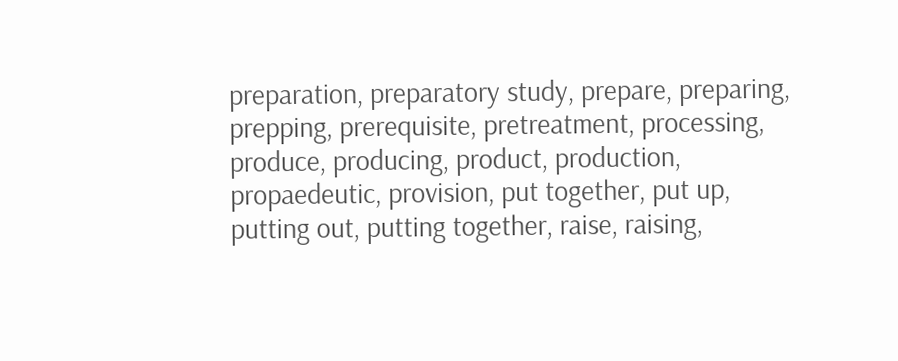preparation, preparatory study, prepare, preparing, prepping, prerequisite, pretreatment, processing, produce, producing, product, production, propaedeutic, provision, put together, put up, putting out, putting together, raise, raising,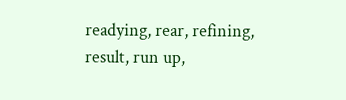readying, rear, refining, result, run up,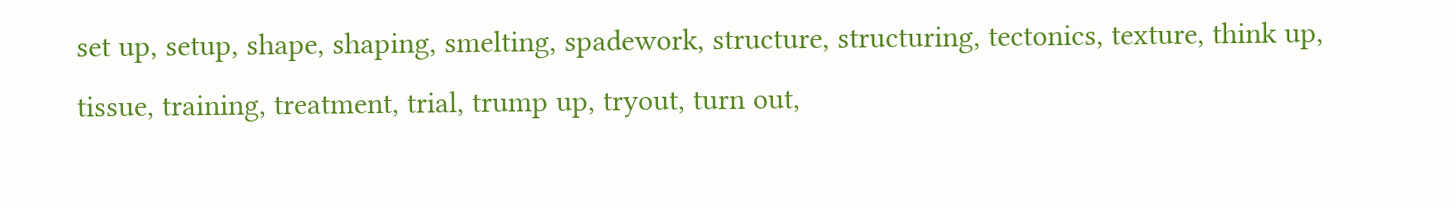set up, setup, shape, shaping, smelting, spadework, structure, structuring, tectonics, texture, think up, tissue, training, treatment, trial, trump up, tryout, turn out,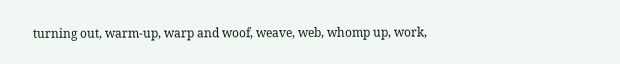turning out, warm-up, warp and woof, weave, web, whomp up, work,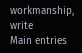workmanship, write
Main entries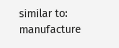similar to: manufacture